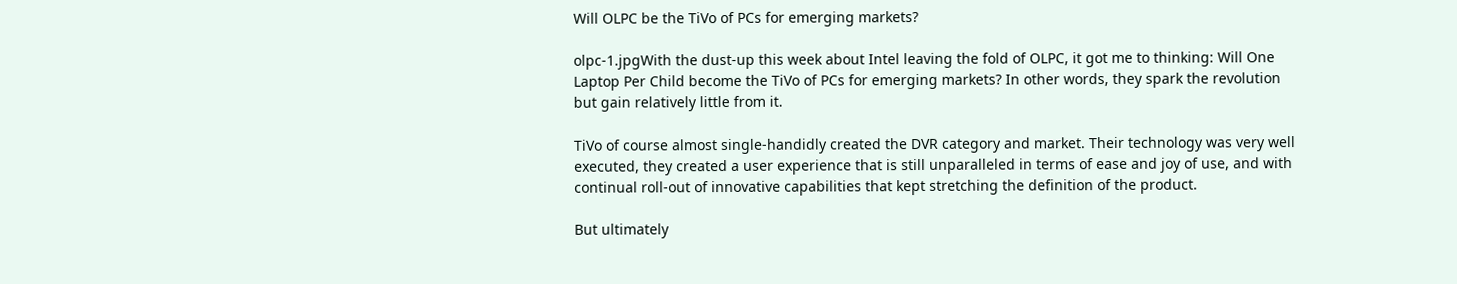Will OLPC be the TiVo of PCs for emerging markets?

olpc-1.jpgWith the dust-up this week about Intel leaving the fold of OLPC, it got me to thinking: Will One Laptop Per Child become the TiVo of PCs for emerging markets? In other words, they spark the revolution but gain relatively little from it.

TiVo of course almost single-handidly created the DVR category and market. Their technology was very well executed, they created a user experience that is still unparalleled in terms of ease and joy of use, and with continual roll-out of innovative capabilities that kept stretching the definition of the product.

But ultimately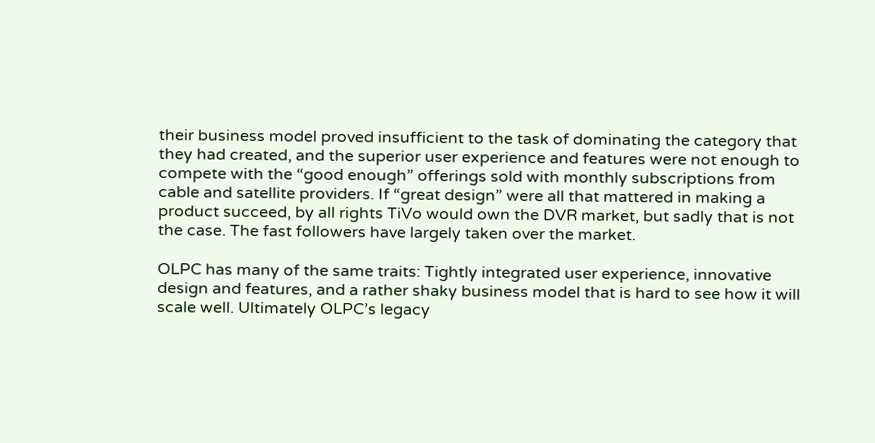their business model proved insufficient to the task of dominating the category that they had created, and the superior user experience and features were not enough to compete with the “good enough” offerings sold with monthly subscriptions from cable and satellite providers. If “great design” were all that mattered in making a product succeed, by all rights TiVo would own the DVR market, but sadly that is not the case. The fast followers have largely taken over the market.

OLPC has many of the same traits: Tightly integrated user experience, innovative design and features, and a rather shaky business model that is hard to see how it will scale well. Ultimately OLPC’s legacy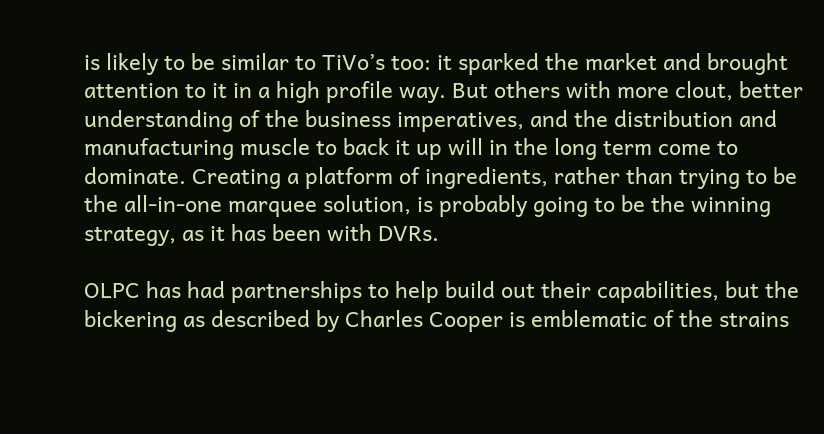is likely to be similar to TiVo’s too: it sparked the market and brought attention to it in a high profile way. But others with more clout, better understanding of the business imperatives, and the distribution and manufacturing muscle to back it up will in the long term come to dominate. Creating a platform of ingredients, rather than trying to be the all-in-one marquee solution, is probably going to be the winning strategy, as it has been with DVRs.

OLPC has had partnerships to help build out their capabilities, but the bickering as described by Charles Cooper is emblematic of the strains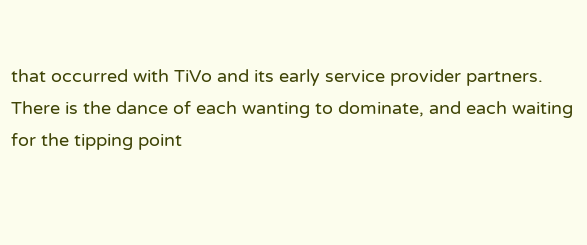that occurred with TiVo and its early service provider partners. There is the dance of each wanting to dominate, and each waiting for the tipping point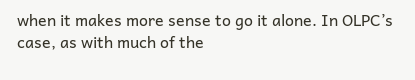when it makes more sense to go it alone. In OLPC’s case, as with much of the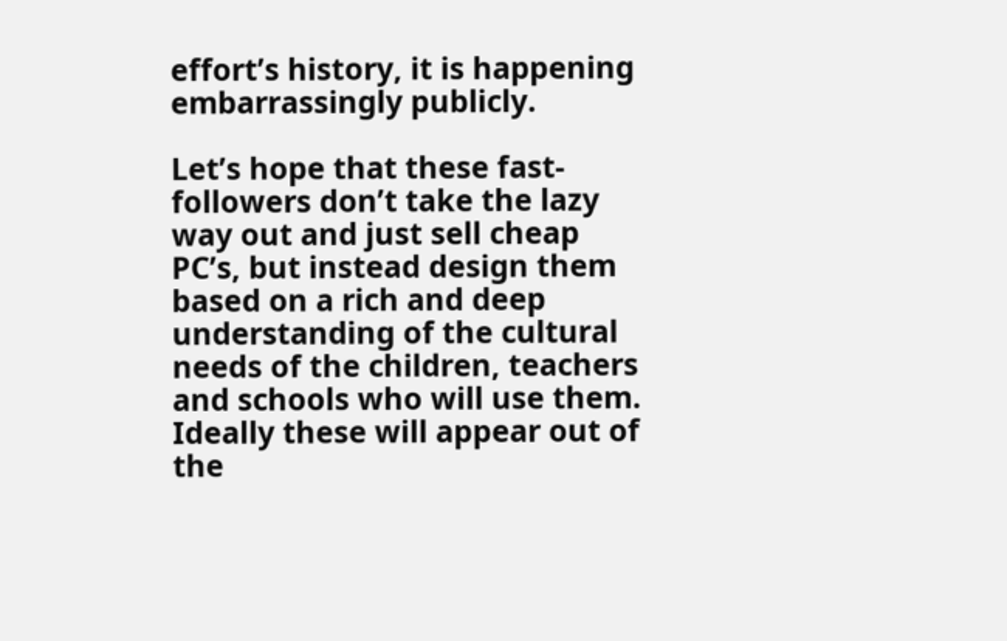effort’s history, it is happening embarrassingly publicly.

Let’s hope that these fast-followers don’t take the lazy way out and just sell cheap PC’s, but instead design them based on a rich and deep understanding of the cultural needs of the children, teachers and schools who will use them. Ideally these will appear out of the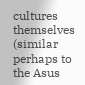cultures themselves (similar perhaps to the Asus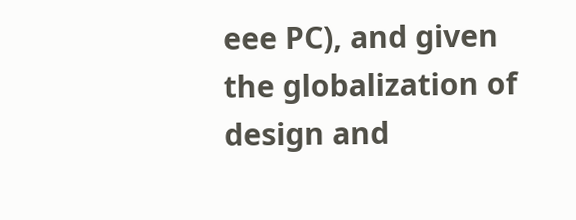eee PC), and given the globalization of design and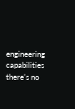engineering capabilities there’s no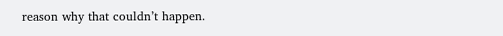reason why that couldn’t happen.